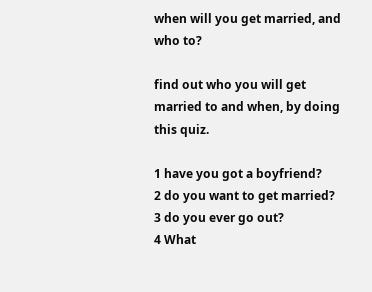when will you get married, and who to?

find out who you will get married to and when, by doing this quiz.

1 have you got a boyfriend?
2 do you want to get married?
3 do you ever go out?
4 What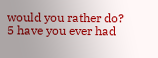would you rather do?
5 have you ever had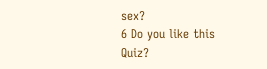sex?
6 Do you like this Quiz?